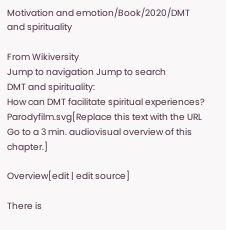Motivation and emotion/Book/2020/DMT and spirituality

From Wikiversity
Jump to navigation Jump to search
DMT and spirituality:
How can DMT facilitate spiritual experiences?
Parodyfilm.svg[Replace this text with the URL Go to a 3 min. audiovisual overview of this chapter.]

Overview[edit | edit source]

There is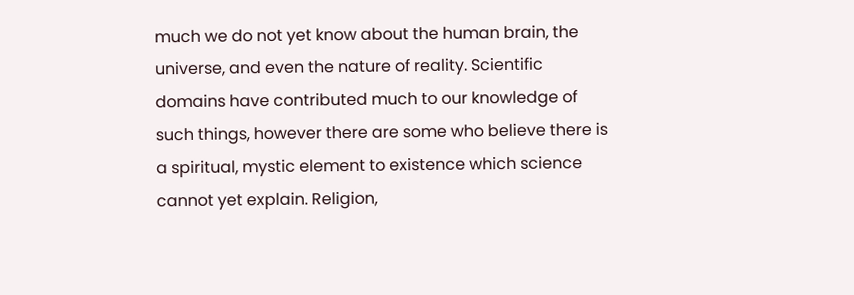much we do not yet know about the human brain, the universe, and even the nature of reality. Scientific domains have contributed much to our knowledge of such things, however there are some who believe there is a spiritual, mystic element to existence which science cannot yet explain. Religion,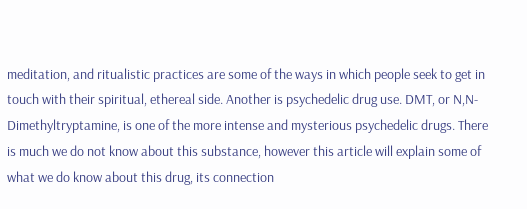meditation, and ritualistic practices are some of the ways in which people seek to get in touch with their spiritual, ethereal side. Another is psychedelic drug use. DMT, or N,N-Dimethyltryptamine, is one of the more intense and mysterious psychedelic drugs. There is much we do not know about this substance, however this article will explain some of what we do know about this drug, its connection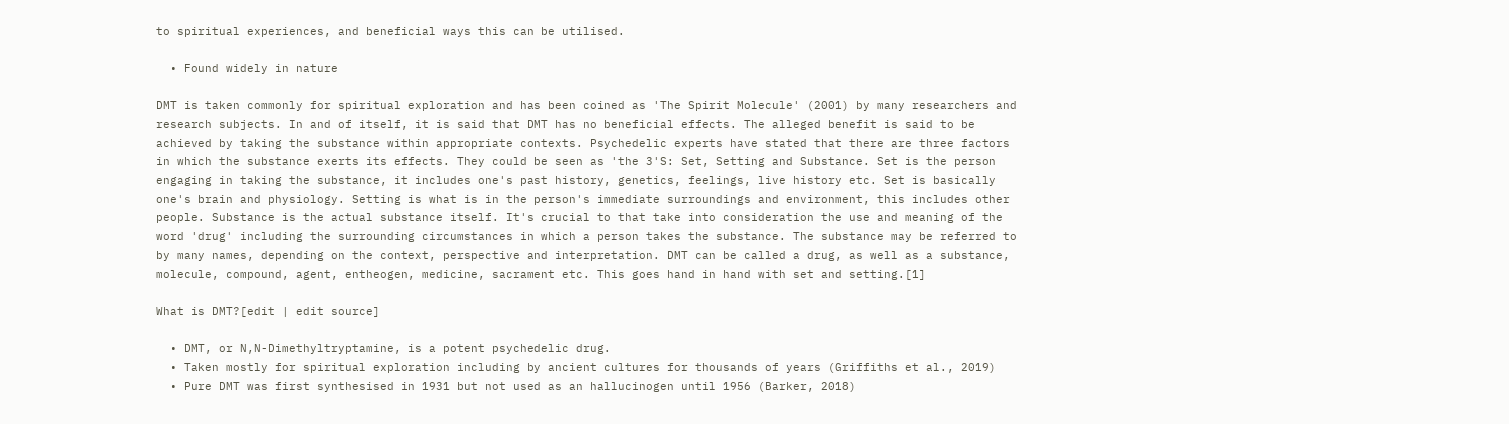to spiritual experiences, and beneficial ways this can be utilised.

  • Found widely in nature

DMT is taken commonly for spiritual exploration and has been coined as 'The Spirit Molecule' (2001) by many researchers and research subjects. In and of itself, it is said that DMT has no beneficial effects. The alleged benefit is said to be achieved by taking the substance within appropriate contexts. Psychedelic experts have stated that there are three factors in which the substance exerts its effects. They could be seen as 'the 3'S: Set, Setting and Substance. Set is the person engaging in taking the substance, it includes one's past history, genetics, feelings, live history etc. Set is basically one's brain and physiology. Setting is what is in the person's immediate surroundings and environment, this includes other people. Substance is the actual substance itself. It's crucial to that take into consideration the use and meaning of the word 'drug' including the surrounding circumstances in which a person takes the substance. The substance may be referred to by many names, depending on the context, perspective and interpretation. DMT can be called a drug, as well as a substance, molecule, compound, agent, entheogen, medicine, sacrament etc. This goes hand in hand with set and setting.[1]

What is DMT?[edit | edit source]

  • DMT, or N,N-Dimethyltryptamine, is a potent psychedelic drug.
  • Taken mostly for spiritual exploration including by ancient cultures for thousands of years (Griffiths et al., 2019)
  • Pure DMT was first synthesised in 1931 but not used as an hallucinogen until 1956 (Barker, 2018)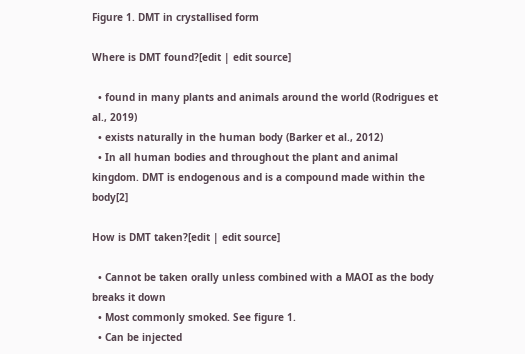Figure 1. DMT in crystallised form

Where is DMT found?[edit | edit source]

  • found in many plants and animals around the world (Rodrigues et al., 2019)
  • exists naturally in the human body (Barker et al., 2012)
  • In all human bodies and throughout the plant and animal kingdom. DMT is endogenous and is a compound made within the body[2]

How is DMT taken?[edit | edit source]

  • Cannot be taken orally unless combined with a MAOI as the body breaks it down
  • Most commonly smoked. See figure 1.
  • Can be injected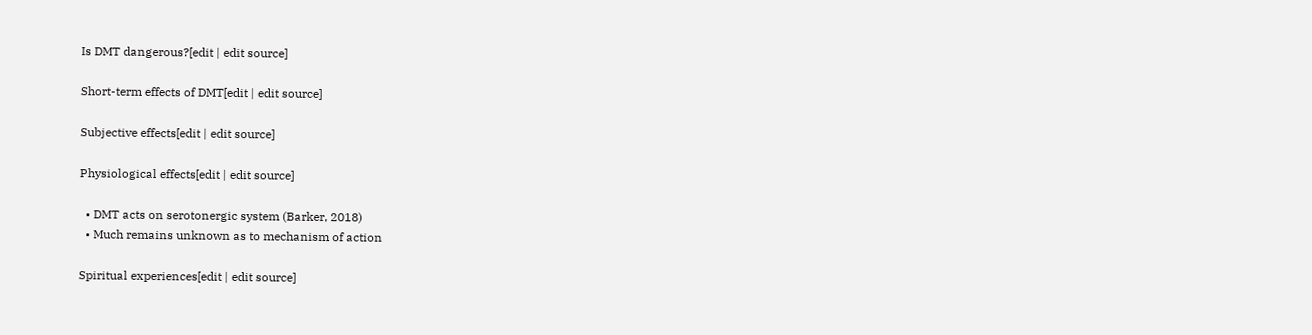Is DMT dangerous?[edit | edit source]

Short-term effects of DMT[edit | edit source]

Subjective effects[edit | edit source]

Physiological effects[edit | edit source]

  • DMT acts on serotonergic system (Barker, 2018)
  • Much remains unknown as to mechanism of action

Spiritual experiences[edit | edit source]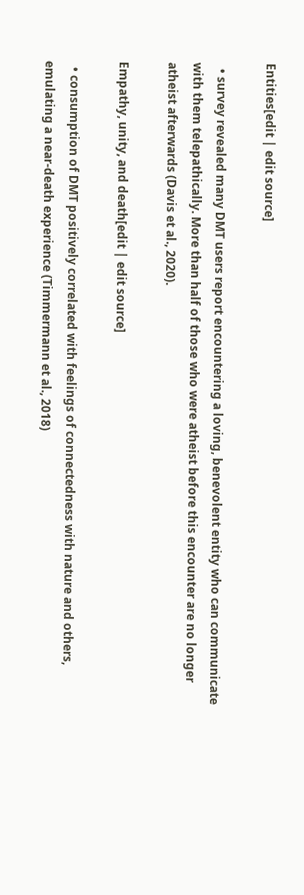Entities[edit | edit source]

  • survey revealed many DMT users report encountering a loving, benevolent entity who can communicate with them telepathically. More than half of those who were atheist before this encounter are no longer atheist afterwards (Davis et al., 2020).

Empathy, unity, and death[edit | edit source]

  • consumption of DMT positively correlated with feelings of connectedness with nature and others, emulating a near-death experience (Timmermann et al., 2018)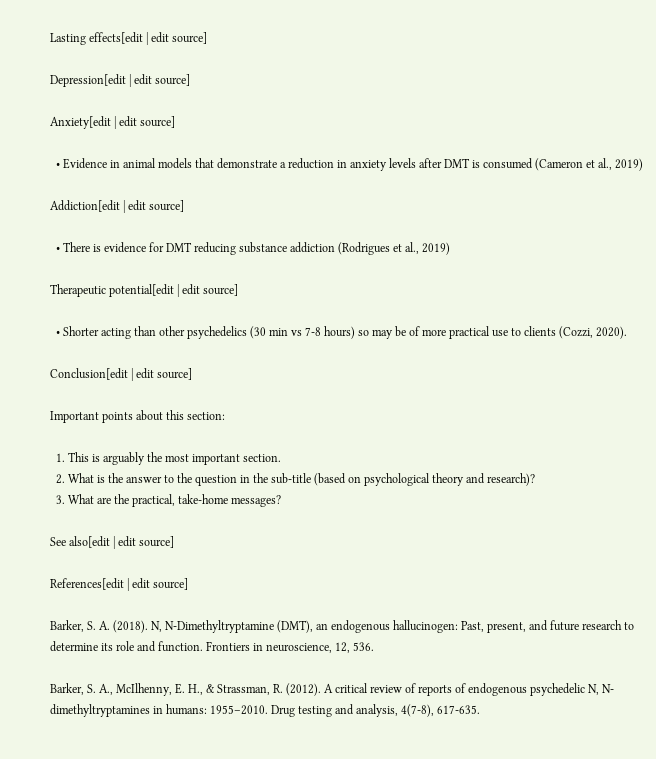Lasting effects[edit | edit source]

Depression[edit | edit source]

Anxiety[edit | edit source]

  • Evidence in animal models that demonstrate a reduction in anxiety levels after DMT is consumed (Cameron et al., 2019)

Addiction[edit | edit source]

  • There is evidence for DMT reducing substance addiction (Rodrigues et al., 2019)

Therapeutic potential[edit | edit source]

  • Shorter acting than other psychedelics (30 min vs 7-8 hours) so may be of more practical use to clients (Cozzi, 2020).

Conclusion[edit | edit source]

Important points about this section:

  1. This is arguably the most important section.
  2. What is the answer to the question in the sub-title (based on psychological theory and research)?
  3. What are the practical, take-home messages?

See also[edit | edit source]

References[edit | edit source]

Barker, S. A. (2018). N, N-Dimethyltryptamine (DMT), an endogenous hallucinogen: Past, present, and future research to determine its role and function. Frontiers in neuroscience, 12, 536.

Barker, S. A., McIlhenny, E. H., & Strassman, R. (2012). A critical review of reports of endogenous psychedelic N, N‐dimethyltryptamines in humans: 1955–2010. Drug testing and analysis, 4(7-8), 617-635.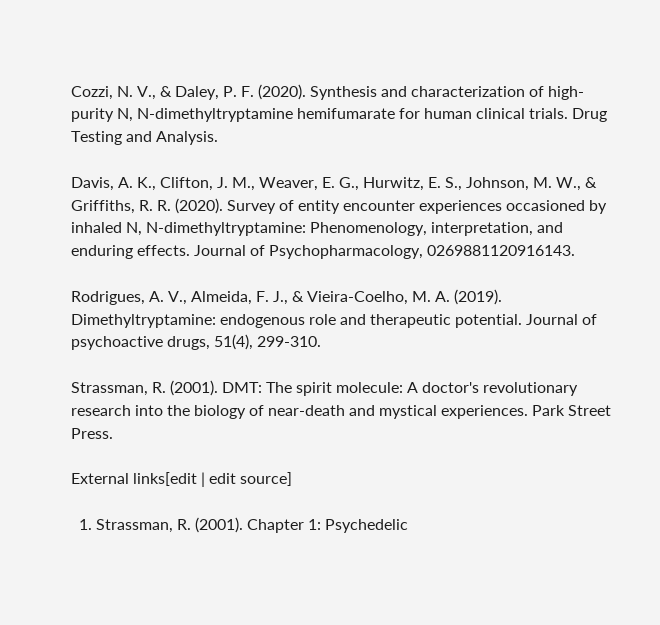Cozzi, N. V., & Daley, P. F. (2020). Synthesis and characterization of high‐purity N, N‐dimethyltryptamine hemifumarate for human clinical trials. Drug Testing and Analysis.

Davis, A. K., Clifton, J. M., Weaver, E. G., Hurwitz, E. S., Johnson, M. W., & Griffiths, R. R. (2020). Survey of entity encounter experiences occasioned by inhaled N, N-dimethyltryptamine: Phenomenology, interpretation, and enduring effects. Journal of Psychopharmacology, 0269881120916143.

Rodrigues, A. V., Almeida, F. J., & Vieira-Coelho, M. A. (2019). Dimethyltryptamine: endogenous role and therapeutic potential. Journal of psychoactive drugs, 51(4), 299-310.

Strassman, R. (2001). DMT: The spirit molecule: A doctor's revolutionary research into the biology of near-death and mystical experiences. Park Street Press.

External links[edit | edit source]

  1. Strassman, R. (2001). Chapter 1: Psychedelic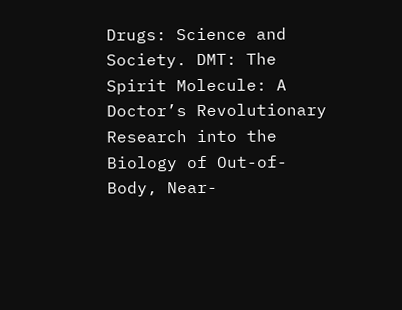Drugs: Science and Society. DMT: The Spirit Molecule: A Doctor’s Revolutionary Research into the Biology of Out-of-Body, Near-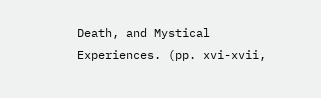Death, and Mystical Experiences. (pp. xvi-xvii,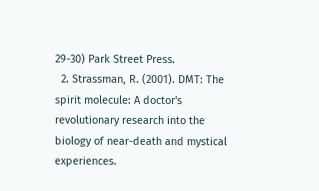29-30) Park Street Press.
  2. Strassman, R. (2001). DMT: The spirit molecule: A doctor's revolutionary research into the biology of near-death and mystical experiences.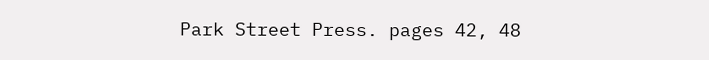Park Street Press. pages 42, 48